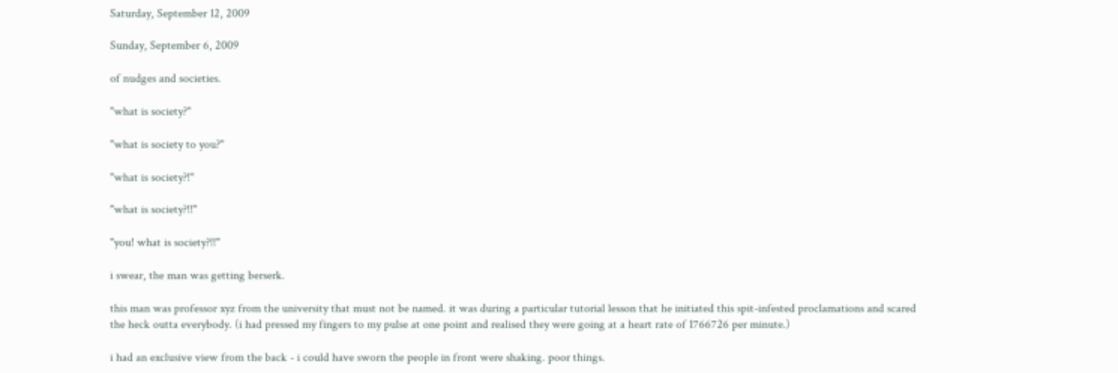Saturday, September 12, 2009

Sunday, September 6, 2009

of nudges and societies.

"what is society?"

"what is society to you?"

"what is society?!"

"what is society?!!"

"you! what is society?!!"

i swear, the man was getting berserk.

this man was professor xyz from the university that must not be named. it was during a particular tutorial lesson that he initiated this spit-infested proclamations and scared the heck outta everybody. (i had pressed my fingers to my pulse at one point and realised they were going at a heart rate of 1766726 per minute.)

i had an exclusive view from the back - i could have sworn the people in front were shaking. poor things.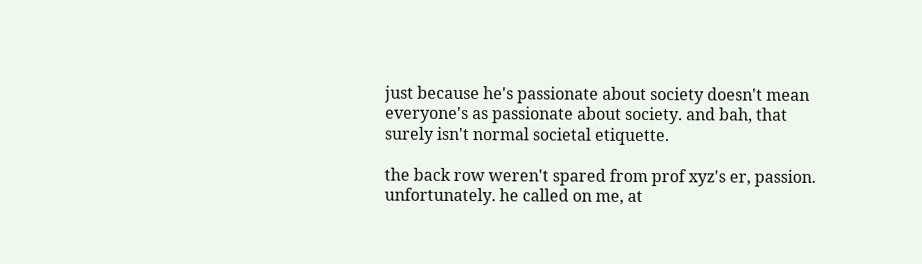just because he's passionate about society doesn't mean everyone's as passionate about society. and bah, that surely isn't normal societal etiquette.

the back row weren't spared from prof xyz's er, passion. unfortunately. he called on me, at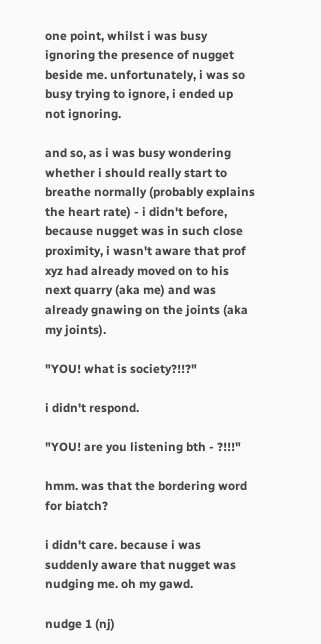one point, whilst i was busy ignoring the presence of nugget beside me. unfortunately, i was so busy trying to ignore, i ended up not ignoring.

and so, as i was busy wondering whether i should really start to breathe normally (probably explains the heart rate) - i didn't before, because nugget was in such close proximity, i wasn't aware that prof xyz had already moved on to his next quarry (aka me) and was already gnawing on the joints (aka my joints).

"YOU! what is society?!!?"

i didn't respond.

"YOU! are you listening bth - ?!!!"

hmm. was that the bordering word for biatch?

i didn't care. because i was suddenly aware that nugget was nudging me. oh my gawd.

nudge 1 (nj)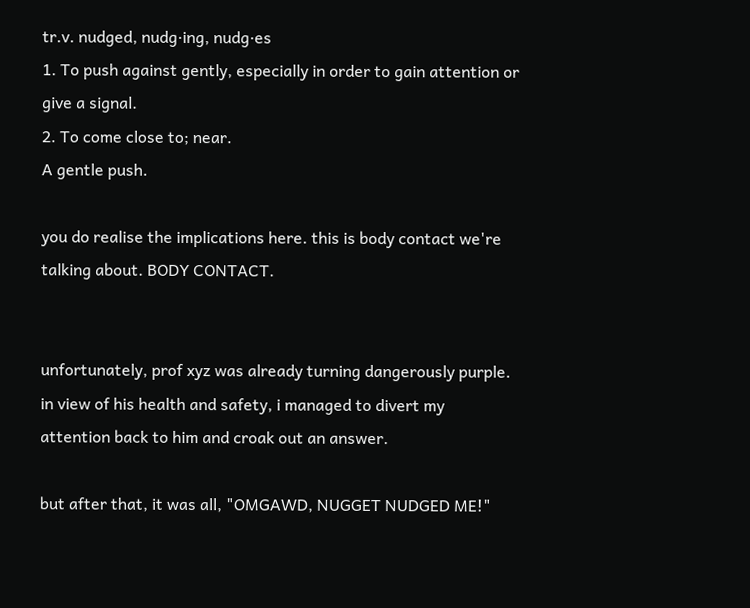tr.v. nudged, nudg·ing, nudg·es
1. To push against gently, especially in order to gain attention or give a signal.
2. To come close to; near.
A gentle push.

you do realise the implications here. this is body contact we're talking about. BODY CONTACT.


unfortunately, prof xyz was already turning dangerously purple. in view of his health and safety, i managed to divert my attention back to him and croak out an answer.

but after that, it was all, "OMGAWD, NUGGET NUDGED ME!"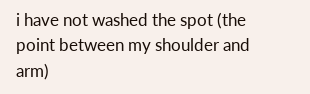i have not washed the spot (the point between my shoulder and arm)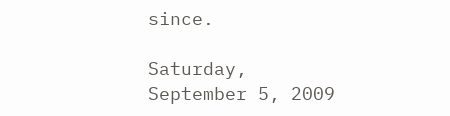since.

Saturday, September 5, 2009